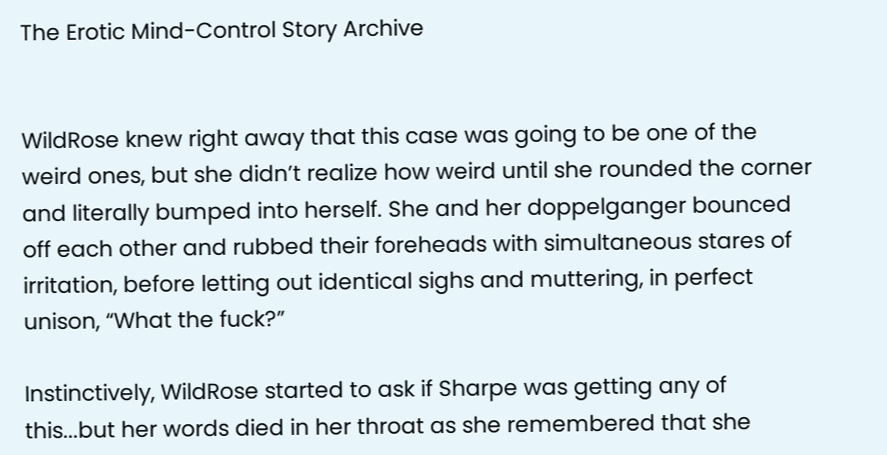The Erotic Mind-Control Story Archive


WildRose knew right away that this case was going to be one of the weird ones, but she didn’t realize how weird until she rounded the corner and literally bumped into herself. She and her doppelganger bounced off each other and rubbed their foreheads with simultaneous stares of irritation, before letting out identical sighs and muttering, in perfect unison, “What the fuck?”

Instinctively, WildRose started to ask if Sharpe was getting any of this...but her words died in her throat as she remembered that she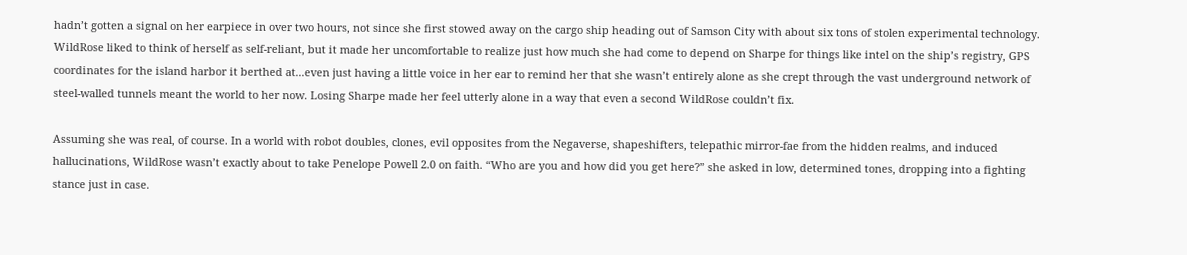hadn’t gotten a signal on her earpiece in over two hours, not since she first stowed away on the cargo ship heading out of Samson City with about six tons of stolen experimental technology. WildRose liked to think of herself as self-reliant, but it made her uncomfortable to realize just how much she had come to depend on Sharpe for things like intel on the ship’s registry, GPS coordinates for the island harbor it berthed at...even just having a little voice in her ear to remind her that she wasn’t entirely alone as she crept through the vast underground network of steel-walled tunnels meant the world to her now. Losing Sharpe made her feel utterly alone in a way that even a second WildRose couldn’t fix.

Assuming she was real, of course. In a world with robot doubles, clones, evil opposites from the Negaverse, shapeshifters, telepathic mirror-fae from the hidden realms, and induced hallucinations, WildRose wasn’t exactly about to take Penelope Powell 2.0 on faith. “Who are you and how did you get here?” she asked in low, determined tones, dropping into a fighting stance just in case.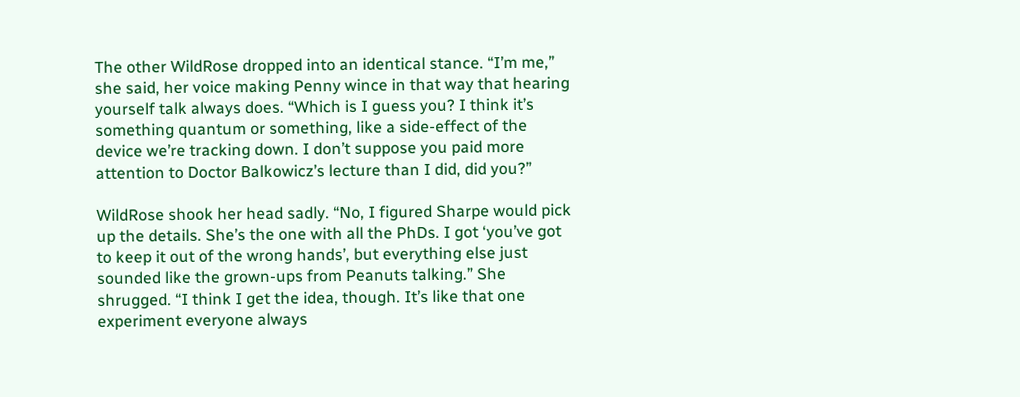The other WildRose dropped into an identical stance. “I’m me,” she said, her voice making Penny wince in that way that hearing yourself talk always does. “Which is I guess you? I think it’s something quantum or something, like a side-effect of the device we’re tracking down. I don’t suppose you paid more attention to Doctor Balkowicz’s lecture than I did, did you?”

WildRose shook her head sadly. “No, I figured Sharpe would pick up the details. She’s the one with all the PhDs. I got ‘you’ve got to keep it out of the wrong hands’, but everything else just sounded like the grown-ups from Peanuts talking.” She shrugged. “I think I get the idea, though. It’s like that one experiment everyone always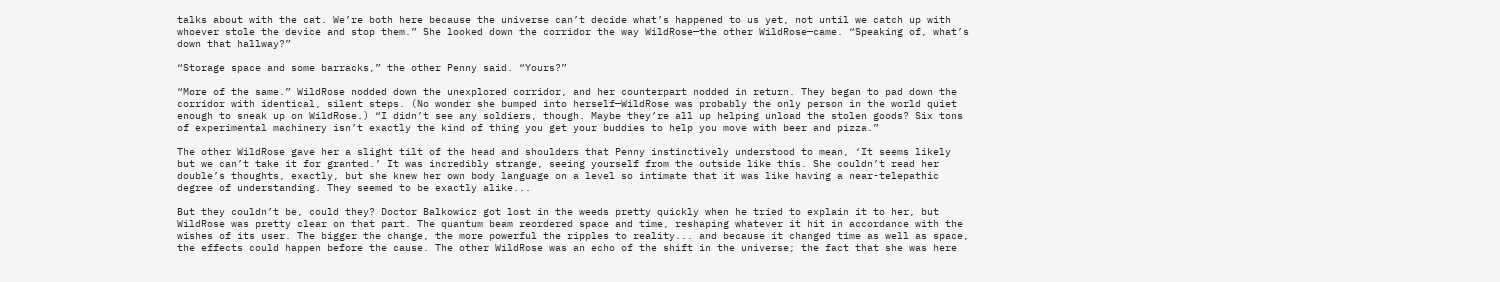talks about with the cat. We’re both here because the universe can’t decide what’s happened to us yet, not until we catch up with whoever stole the device and stop them.” She looked down the corridor the way WildRose—the other WildRose—came. “Speaking of, what’s down that hallway?”

“Storage space and some barracks,” the other Penny said. “Yours?”

“More of the same.” WildRose nodded down the unexplored corridor, and her counterpart nodded in return. They began to pad down the corridor with identical, silent steps. (No wonder she bumped into herself—WildRose was probably the only person in the world quiet enough to sneak up on WildRose.) “I didn’t see any soldiers, though. Maybe they’re all up helping unload the stolen goods? Six tons of experimental machinery isn’t exactly the kind of thing you get your buddies to help you move with beer and pizza.”

The other WildRose gave her a slight tilt of the head and shoulders that Penny instinctively understood to mean, ‘It seems likely but we can’t take it for granted.’ It was incredibly strange, seeing yourself from the outside like this. She couldn’t read her double’s thoughts, exactly, but she knew her own body language on a level so intimate that it was like having a near-telepathic degree of understanding. They seemed to be exactly alike...

But they couldn’t be, could they? Doctor Balkowicz got lost in the weeds pretty quickly when he tried to explain it to her, but WildRose was pretty clear on that part. The quantum beam reordered space and time, reshaping whatever it hit in accordance with the wishes of its user. The bigger the change, the more powerful the ripples to reality... and because it changed time as well as space, the effects could happen before the cause. The other WildRose was an echo of the shift in the universe; the fact that she was here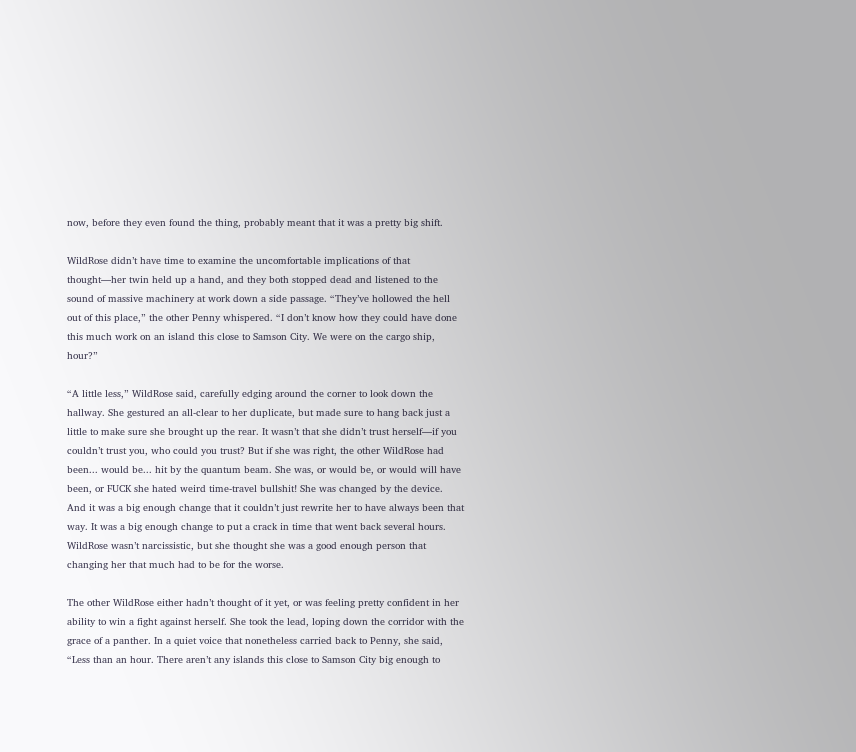now, before they even found the thing, probably meant that it was a pretty big shift.

WildRose didn’t have time to examine the uncomfortable implications of that thought—her twin held up a hand, and they both stopped dead and listened to the sound of massive machinery at work down a side passage. “They’ve hollowed the hell out of this place,” the other Penny whispered. “I don’t know how they could have done this much work on an island this close to Samson City. We were on the cargo ship, hour?”

“A little less,” WildRose said, carefully edging around the corner to look down the hallway. She gestured an all-clear to her duplicate, but made sure to hang back just a little to make sure she brought up the rear. It wasn’t that she didn’t trust herself—if you couldn’t trust you, who could you trust? But if she was right, the other WildRose had been... would be... hit by the quantum beam. She was, or would be, or would will have been, or FUCK she hated weird time-travel bullshit! She was changed by the device. And it was a big enough change that it couldn’t just rewrite her to have always been that way. It was a big enough change to put a crack in time that went back several hours. WildRose wasn’t narcissistic, but she thought she was a good enough person that changing her that much had to be for the worse.

The other WildRose either hadn’t thought of it yet, or was feeling pretty confident in her ability to win a fight against herself. She took the lead, loping down the corridor with the grace of a panther. In a quiet voice that nonetheless carried back to Penny, she said, “Less than an hour. There aren’t any islands this close to Samson City big enough to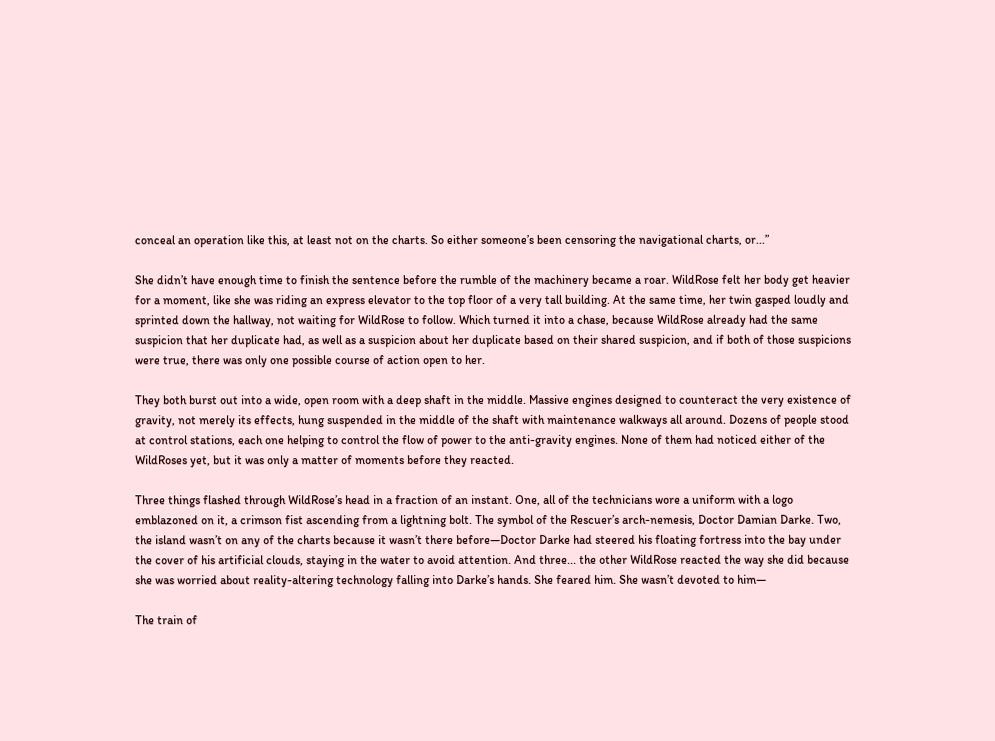conceal an operation like this, at least not on the charts. So either someone’s been censoring the navigational charts, or...”

She didn’t have enough time to finish the sentence before the rumble of the machinery became a roar. WildRose felt her body get heavier for a moment, like she was riding an express elevator to the top floor of a very tall building. At the same time, her twin gasped loudly and sprinted down the hallway, not waiting for WildRose to follow. Which turned it into a chase, because WildRose already had the same suspicion that her duplicate had, as well as a suspicion about her duplicate based on their shared suspicion, and if both of those suspicions were true, there was only one possible course of action open to her.

They both burst out into a wide, open room with a deep shaft in the middle. Massive engines designed to counteract the very existence of gravity, not merely its effects, hung suspended in the middle of the shaft with maintenance walkways all around. Dozens of people stood at control stations, each one helping to control the flow of power to the anti-gravity engines. None of them had noticed either of the WildRoses yet, but it was only a matter of moments before they reacted.

Three things flashed through WildRose’s head in a fraction of an instant. One, all of the technicians wore a uniform with a logo emblazoned on it, a crimson fist ascending from a lightning bolt. The symbol of the Rescuer’s arch-nemesis, Doctor Damian Darke. Two, the island wasn’t on any of the charts because it wasn’t there before—Doctor Darke had steered his floating fortress into the bay under the cover of his artificial clouds, staying in the water to avoid attention. And three... the other WildRose reacted the way she did because she was worried about reality-altering technology falling into Darke’s hands. She feared him. She wasn’t devoted to him—

The train of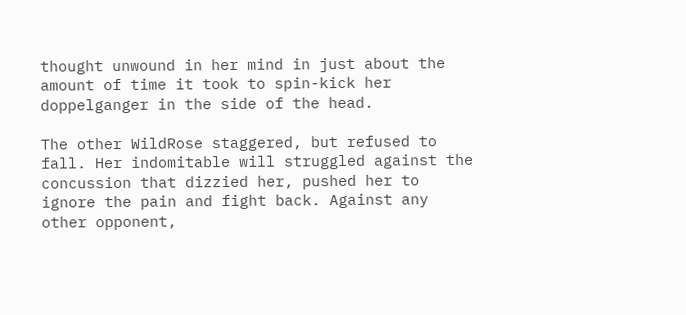thought unwound in her mind in just about the amount of time it took to spin-kick her doppelganger in the side of the head.

The other WildRose staggered, but refused to fall. Her indomitable will struggled against the concussion that dizzied her, pushed her to ignore the pain and fight back. Against any other opponent,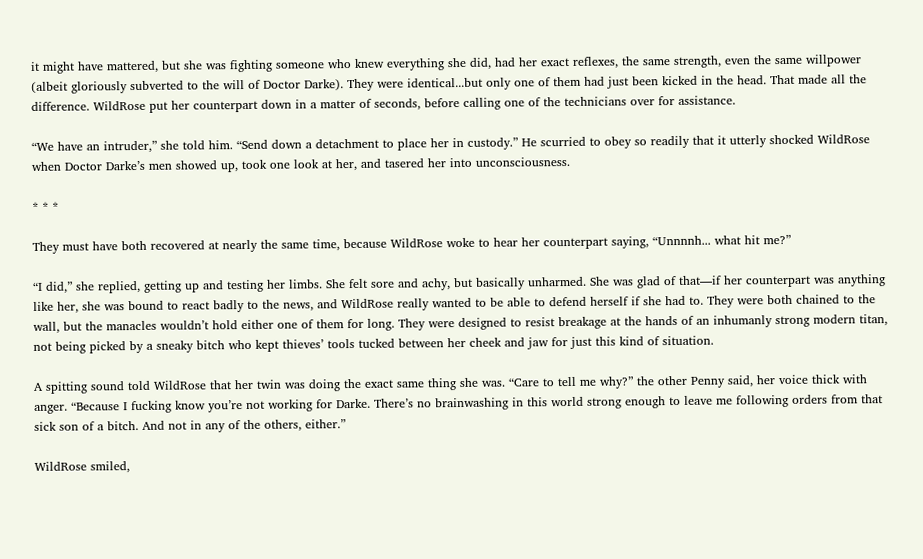it might have mattered, but she was fighting someone who knew everything she did, had her exact reflexes, the same strength, even the same willpower (albeit gloriously subverted to the will of Doctor Darke). They were identical...but only one of them had just been kicked in the head. That made all the difference. WildRose put her counterpart down in a matter of seconds, before calling one of the technicians over for assistance.

“We have an intruder,” she told him. “Send down a detachment to place her in custody.” He scurried to obey so readily that it utterly shocked WildRose when Doctor Darke’s men showed up, took one look at her, and tasered her into unconsciousness.

* * *

They must have both recovered at nearly the same time, because WildRose woke to hear her counterpart saying, “Unnnnh... what hit me?”

“I did,” she replied, getting up and testing her limbs. She felt sore and achy, but basically unharmed. She was glad of that—if her counterpart was anything like her, she was bound to react badly to the news, and WildRose really wanted to be able to defend herself if she had to. They were both chained to the wall, but the manacles wouldn’t hold either one of them for long. They were designed to resist breakage at the hands of an inhumanly strong modern titan, not being picked by a sneaky bitch who kept thieves’ tools tucked between her cheek and jaw for just this kind of situation.

A spitting sound told WildRose that her twin was doing the exact same thing she was. “Care to tell me why?” the other Penny said, her voice thick with anger. “Because I fucking know you’re not working for Darke. There’s no brainwashing in this world strong enough to leave me following orders from that sick son of a bitch. And not in any of the others, either.”

WildRose smiled,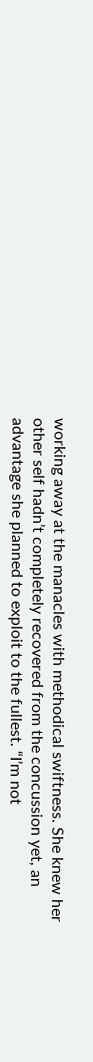working away at the manacles with methodical swiftness. She knew her other self hadn’t completely recovered from the concussion yet, an advantage she planned to exploit to the fullest. “I’m not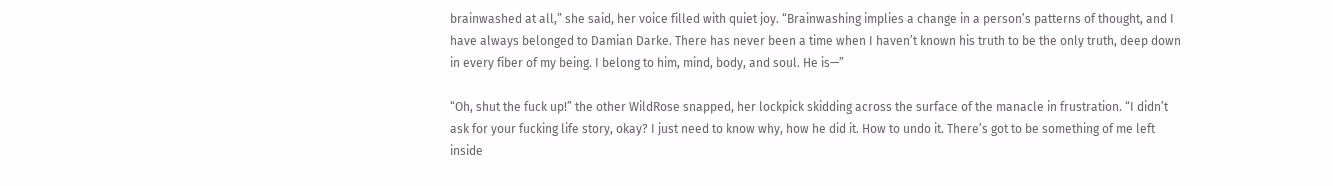brainwashed at all,” she said, her voice filled with quiet joy. “Brainwashing implies a change in a person’s patterns of thought, and I have always belonged to Damian Darke. There has never been a time when I haven’t known his truth to be the only truth, deep down in every fiber of my being. I belong to him, mind, body, and soul. He is—”

“Oh, shut the fuck up!” the other WildRose snapped, her lockpick skidding across the surface of the manacle in frustration. “I didn’t ask for your fucking life story, okay? I just need to know why, how he did it. How to undo it. There’s got to be something of me left inside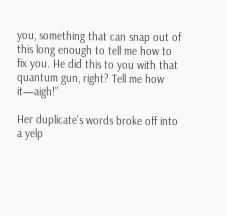you, something that can snap out of this long enough to tell me how to fix you. He did this to you with that quantum gun, right? Tell me how it—aigh!”

Her duplicate’s words broke off into a yelp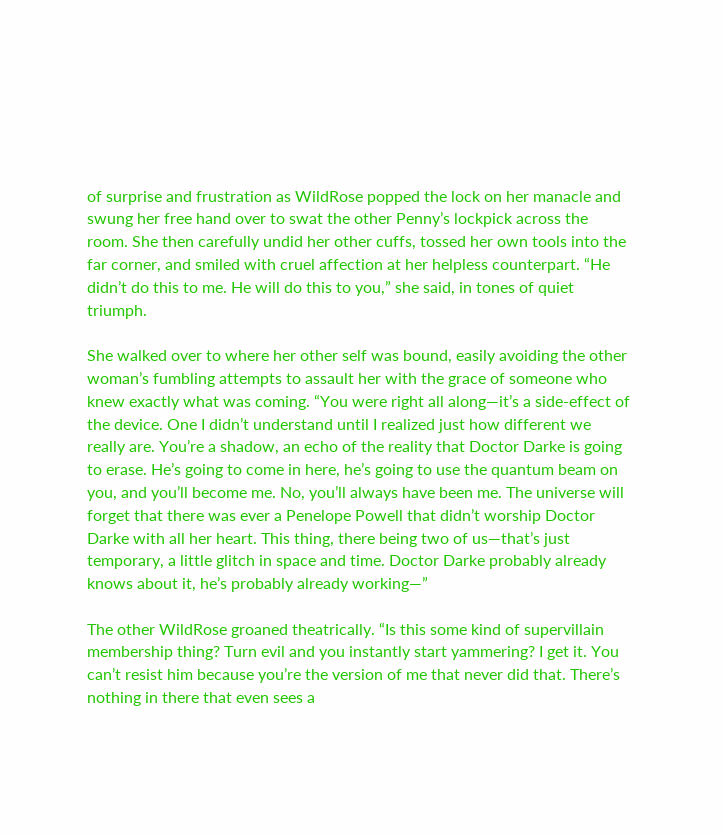of surprise and frustration as WildRose popped the lock on her manacle and swung her free hand over to swat the other Penny’s lockpick across the room. She then carefully undid her other cuffs, tossed her own tools into the far corner, and smiled with cruel affection at her helpless counterpart. “He didn’t do this to me. He will do this to you,” she said, in tones of quiet triumph.

She walked over to where her other self was bound, easily avoiding the other woman’s fumbling attempts to assault her with the grace of someone who knew exactly what was coming. “You were right all along—it’s a side-effect of the device. One I didn’t understand until I realized just how different we really are. You’re a shadow, an echo of the reality that Doctor Darke is going to erase. He’s going to come in here, he’s going to use the quantum beam on you, and you’ll become me. No, you’ll always have been me. The universe will forget that there was ever a Penelope Powell that didn’t worship Doctor Darke with all her heart. This thing, there being two of us—that’s just temporary, a little glitch in space and time. Doctor Darke probably already knows about it, he’s probably already working—”

The other WildRose groaned theatrically. “Is this some kind of supervillain membership thing? Turn evil and you instantly start yammering? I get it. You can’t resist him because you’re the version of me that never did that. There’s nothing in there that even sees a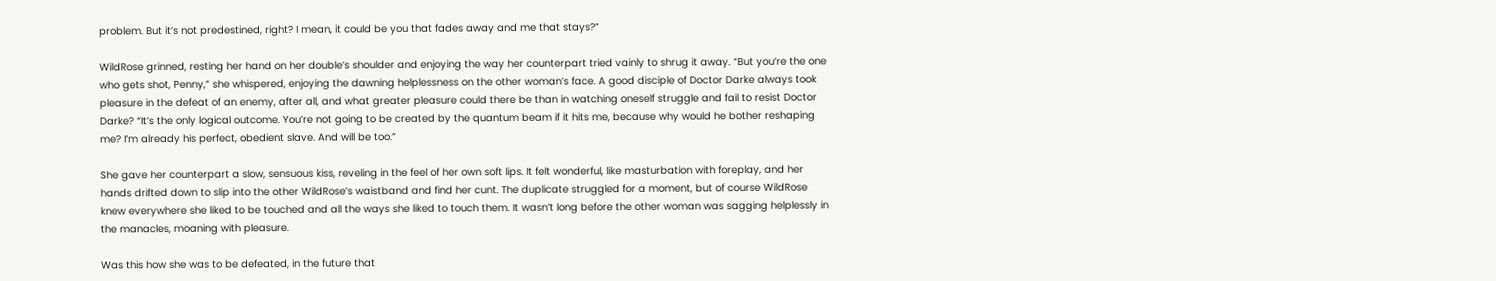problem. But it’s not predestined, right? I mean, it could be you that fades away and me that stays?”

WildRose grinned, resting her hand on her double’s shoulder and enjoying the way her counterpart tried vainly to shrug it away. “But you’re the one who gets shot, Penny,” she whispered, enjoying the dawning helplessness on the other woman’s face. A good disciple of Doctor Darke always took pleasure in the defeat of an enemy, after all, and what greater pleasure could there be than in watching oneself struggle and fail to resist Doctor Darke? “It’s the only logical outcome. You’re not going to be created by the quantum beam if it hits me, because why would he bother reshaping me? I’m already his perfect, obedient slave. And will be too.”

She gave her counterpart a slow, sensuous kiss, reveling in the feel of her own soft lips. It felt wonderful, like masturbation with foreplay, and her hands drifted down to slip into the other WildRose’s waistband and find her cunt. The duplicate struggled for a moment, but of course WildRose knew everywhere she liked to be touched and all the ways she liked to touch them. It wasn’t long before the other woman was sagging helplessly in the manacles, moaning with pleasure.

Was this how she was to be defeated, in the future that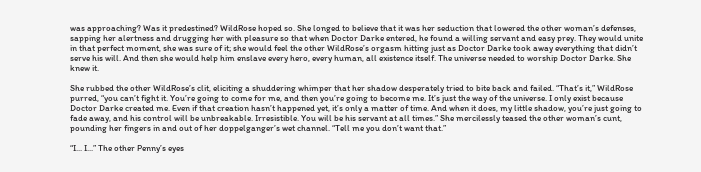was approaching? Was it predestined? WildRose hoped so. She longed to believe that it was her seduction that lowered the other woman’s defenses, sapping her alertness and drugging her with pleasure so that when Doctor Darke entered, he found a willing servant and easy prey. They would unite in that perfect moment, she was sure of it; she would feel the other WildRose’s orgasm hitting just as Doctor Darke took away everything that didn’t serve his will. And then she would help him enslave every hero, every human, all existence itself. The universe needed to worship Doctor Darke. She knew it.

She rubbed the other WildRose’s clit, eliciting a shuddering whimper that her shadow desperately tried to bite back and failed. “That’s it,” WildRose purred, “you can’t fight it. You’re going to come for me, and then you’re going to become me. It’s just the way of the universe. I only exist because Doctor Darke created me. Even if that creation hasn’t happened yet, it’s only a matter of time. And when it does, my little shadow, you’re just going to fade away, and his control will be unbreakable. Irresistible. You will be his servant at all times.” She mercilessly teased the other woman’s cunt, pounding her fingers in and out of her doppelganger’s wet channel. “Tell me you don’t want that.”

“I... I...” The other Penny’s eyes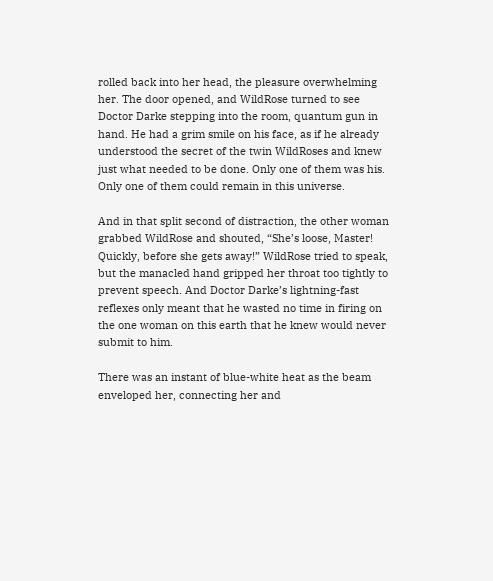rolled back into her head, the pleasure overwhelming her. The door opened, and WildRose turned to see Doctor Darke stepping into the room, quantum gun in hand. He had a grim smile on his face, as if he already understood the secret of the twin WildRoses and knew just what needed to be done. Only one of them was his. Only one of them could remain in this universe.

And in that split second of distraction, the other woman grabbed WildRose and shouted, “She’s loose, Master! Quickly, before she gets away!” WildRose tried to speak, but the manacled hand gripped her throat too tightly to prevent speech. And Doctor Darke’s lightning-fast reflexes only meant that he wasted no time in firing on the one woman on this earth that he knew would never submit to him.

There was an instant of blue-white heat as the beam enveloped her, connecting her and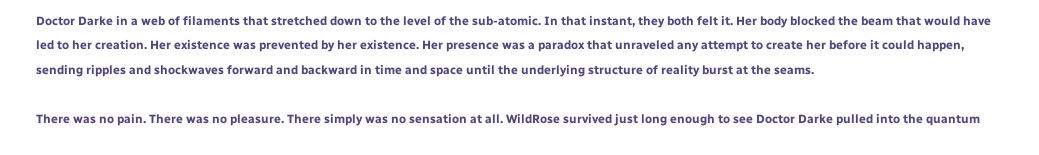Doctor Darke in a web of filaments that stretched down to the level of the sub-atomic. In that instant, they both felt it. Her body blocked the beam that would have led to her creation. Her existence was prevented by her existence. Her presence was a paradox that unraveled any attempt to create her before it could happen, sending ripples and shockwaves forward and backward in time and space until the underlying structure of reality burst at the seams.

There was no pain. There was no pleasure. There simply was no sensation at all. WildRose survived just long enough to see Doctor Darke pulled into the quantum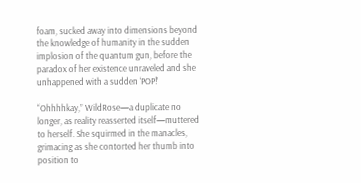foam, sucked away into dimensions beyond the knowledge of humanity in the sudden implosion of the quantum gun, before the paradox of her existence unraveled and she unhappened with a sudden ‘POP!’

“Ohhhhkay,” WildRose—a duplicate no longer, as reality reasserted itself—muttered to herself. She squirmed in the manacles, grimacing as she contorted her thumb into position to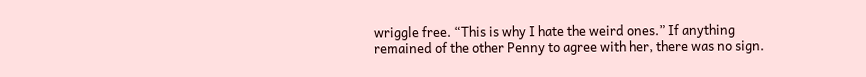wriggle free. “This is why I hate the weird ones.” If anything remained of the other Penny to agree with her, there was no sign.